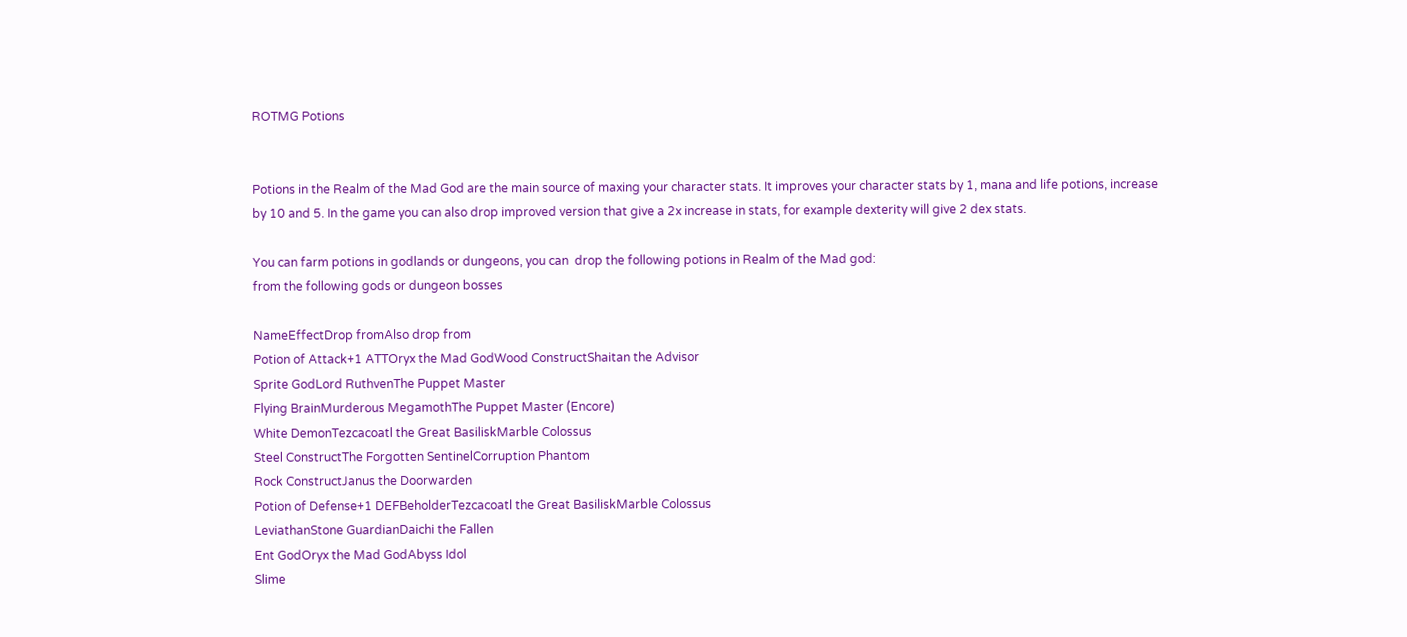ROTMG Potions


Potions in the Realm of the Mad God are the main source of maxing your character stats. It improves your character stats by 1, mana and life potions, increase by 10 and 5. In the game you can also drop improved version that give a 2x increase in stats, for example dexterity will give 2 dex stats.

You can farm potions in godlands or dungeons, you can  drop the following potions in Realm of the Mad god:
from the following gods or dungeon bosses

NameEffectDrop fromAlso drop from
Potion of Attack+1 ATTOryx the Mad GodWood ConstructShaitan the Advisor
Sprite GodLord RuthvenThe Puppet Master
Flying BrainMurderous MegamothThe Puppet Master (Encore)
White DemonTezcacoatl the Great BasiliskMarble Colossus
Steel ConstructThe Forgotten SentinelCorruption Phantom
Rock ConstructJanus the Doorwarden
Potion of Defense+1 DEFBeholderTezcacoatl the Great BasiliskMarble Colossus
LeviathanStone GuardianDaichi the Fallen
Ent GodOryx the Mad GodAbyss Idol
Slime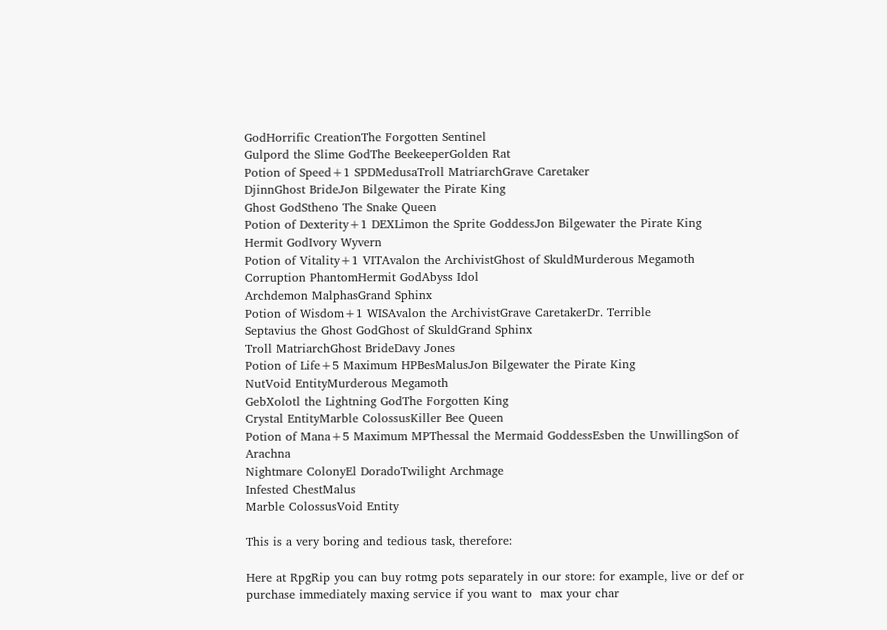GodHorrific CreationThe Forgotten Sentinel
Gulpord the Slime GodThe BeekeeperGolden Rat
Potion of Speed+1 SPDMedusaTroll MatriarchGrave Caretaker
DjinnGhost BrideJon Bilgewater the Pirate King
Ghost GodStheno The Snake Queen
Potion of Dexterity+1 DEXLimon the Sprite GoddessJon Bilgewater the Pirate King
Hermit GodIvory Wyvern
Potion of Vitality+1 VITAvalon the ArchivistGhost of SkuldMurderous Megamoth
Corruption PhantomHermit GodAbyss Idol
Archdemon MalphasGrand Sphinx
Potion of Wisdom+1 WISAvalon the ArchivistGrave CaretakerDr. Terrible
Septavius the Ghost GodGhost of SkuldGrand Sphinx
Troll MatriarchGhost BrideDavy Jones
Potion of Life+5 Maximum HPBesMalusJon Bilgewater the Pirate King
NutVoid EntityMurderous Megamoth
GebXolotl the Lightning GodThe Forgotten King
Crystal EntityMarble ColossusKiller Bee Queen
Potion of Mana+5 Maximum MPThessal the Mermaid GoddessEsben the UnwillingSon of Arachna
Nightmare ColonyEl DoradoTwilight Archmage
Infested ChestMalus
Marble ColossusVoid Entity

This is a very boring and tedious task, therefore:

Here at RpgRip you can buy rotmg pots separately in our store: for example, live or def or purchase immediately maxing service if you want to  max your char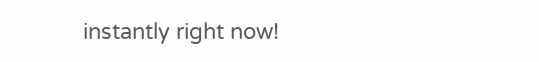instantly right now!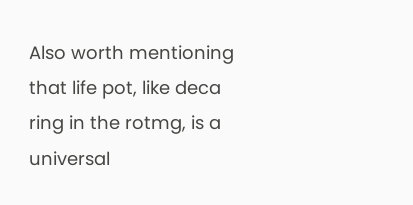Also worth mentioning that life pot, like deca ring in the rotmg, is a universal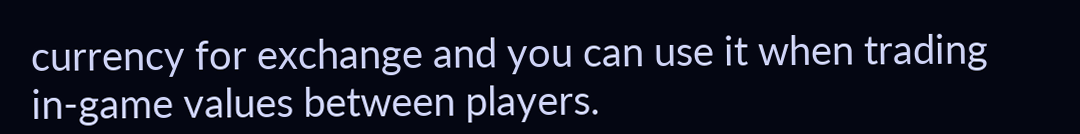currency for exchange and you can use it when trading in-game values between players.